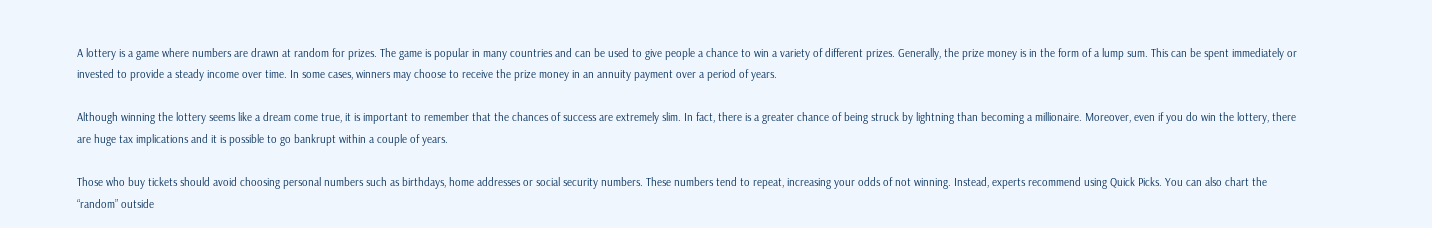A lottery is a game where numbers are drawn at random for prizes. The game is popular in many countries and can be used to give people a chance to win a variety of different prizes. Generally, the prize money is in the form of a lump sum. This can be spent immediately or invested to provide a steady income over time. In some cases, winners may choose to receive the prize money in an annuity payment over a period of years.

Although winning the lottery seems like a dream come true, it is important to remember that the chances of success are extremely slim. In fact, there is a greater chance of being struck by lightning than becoming a millionaire. Moreover, even if you do win the lottery, there are huge tax implications and it is possible to go bankrupt within a couple of years.

Those who buy tickets should avoid choosing personal numbers such as birthdays, home addresses or social security numbers. These numbers tend to repeat, increasing your odds of not winning. Instead, experts recommend using Quick Picks. You can also chart the “random” outside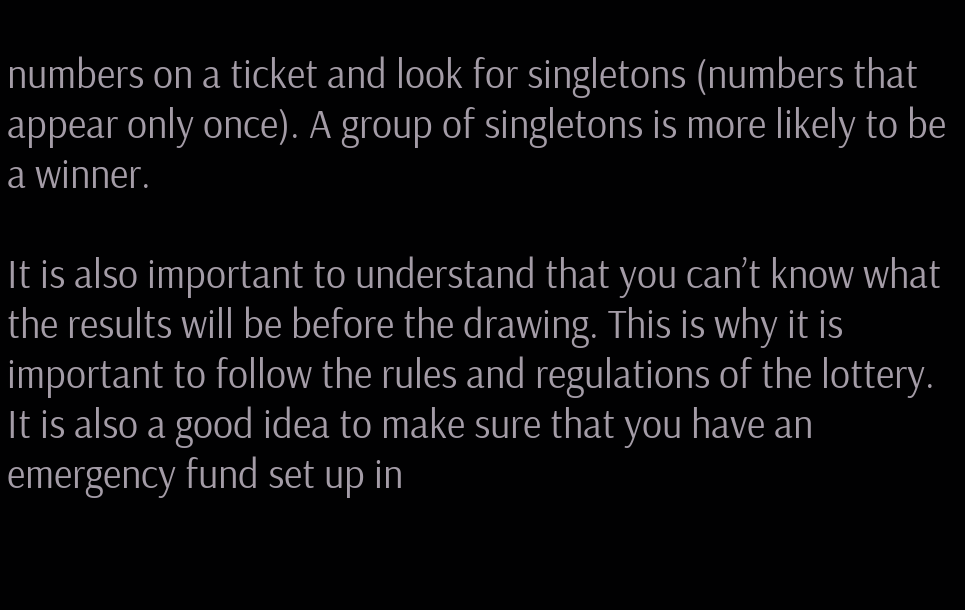numbers on a ticket and look for singletons (numbers that appear only once). A group of singletons is more likely to be a winner.

It is also important to understand that you can’t know what the results will be before the drawing. This is why it is important to follow the rules and regulations of the lottery. It is also a good idea to make sure that you have an emergency fund set up in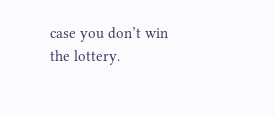case you don’t win the lottery.